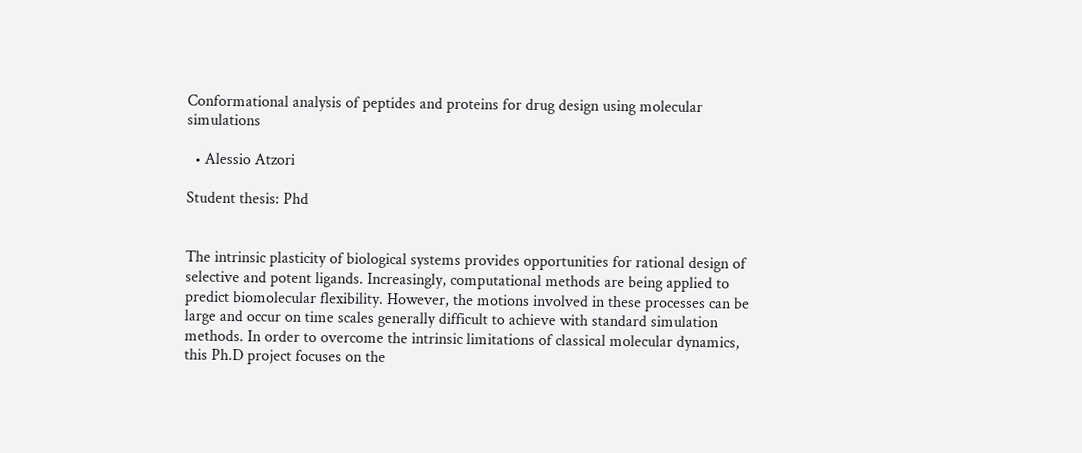Conformational analysis of peptides and proteins for drug design using molecular simulations

  • Alessio Atzori

Student thesis: Phd


The intrinsic plasticity of biological systems provides opportunities for rational design of selective and potent ligands. Increasingly, computational methods are being applied to predict biomolecular flexibility. However, the motions involved in these processes can be large and occur on time scales generally difficult to achieve with standard simulation methods. In order to overcome the intrinsic limitations of classical molecular dynamics, this Ph.D project focuses on the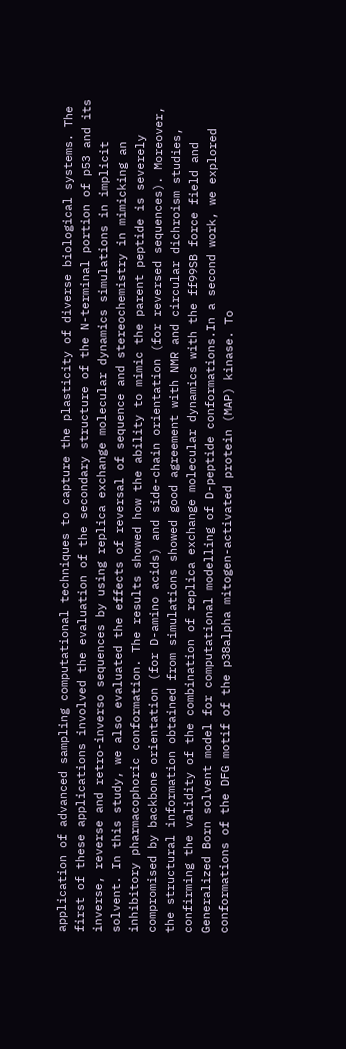application of advanced sampling computational techniques to capture the plasticity of diverse biological systems. The first of these applications involved the evaluation of the secondary structure of the N-terminal portion of p53 and its inverse, reverse and retro-inverso sequences by using replica exchange molecular dynamics simulations in implicit solvent. In this study, we also evaluated the effects of reversal of sequence and stereochemistry in mimicking an inhibitory pharmacophoric conformation. The results showed how the ability to mimic the parent peptide is severely compromised by backbone orientation (for D-amino acids) and side-chain orientation (for reversed sequences). Moreover, the structural information obtained from simulations showed good agreement with NMR and circular dichroism studies, confirming the validity of the combination of replica exchange molecular dynamics with the ff99SB force field and Generalized Born solvent model for computational modelling of D-peptide conformations.In a second work, we explored conformations of the DFG motif of the p38alpha mitogen-activated protein (MAP) kinase. To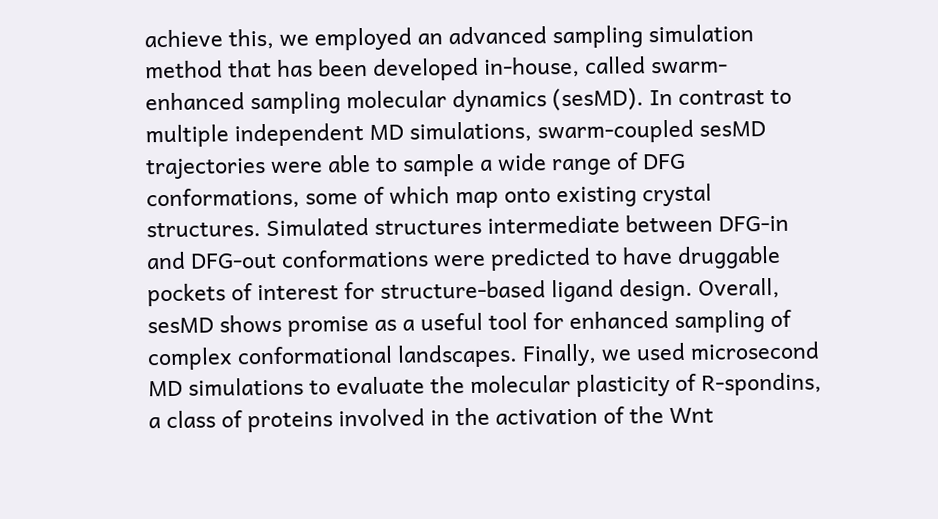achieve this, we employed an advanced sampling simulation method that has been developed in-house, called swarm-enhanced sampling molecular dynamics (sesMD). In contrast to multiple independent MD simulations, swarm-coupled sesMD trajectories were able to sample a wide range of DFG conformations, some of which map onto existing crystal structures. Simulated structures intermediate between DFG-in and DFG-out conformations were predicted to have druggable pockets of interest for structure-based ligand design. Overall, sesMD shows promise as a useful tool for enhanced sampling of complex conformational landscapes. Finally, we used microsecond MD simulations to evaluate the molecular plasticity of R-spondins, a class of proteins involved in the activation of the Wnt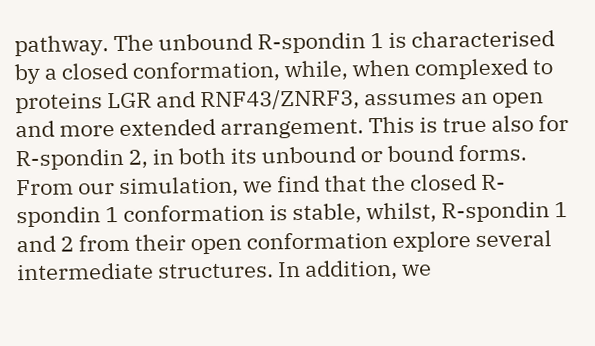pathway. The unbound R-spondin 1 is characterised by a closed conformation, while, when complexed to proteins LGR and RNF43/ZNRF3, assumes an open and more extended arrangement. This is true also for R-spondin 2, in both its unbound or bound forms. From our simulation, we find that the closed R-spondin 1 conformation is stable, whilst, R-spondin 1 and 2 from their open conformation explore several intermediate structures. In addition, we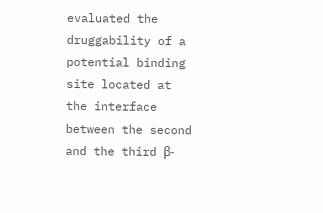evaluated the druggability of a potential binding site located at the interface between the second and the third β-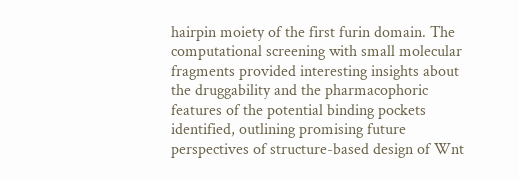hairpin moiety of the first furin domain. The computational screening with small molecular fragments provided interesting insights about the druggability and the pharmacophoric features of the potential binding pockets identified, outlining promising future perspectives of structure-based design of Wnt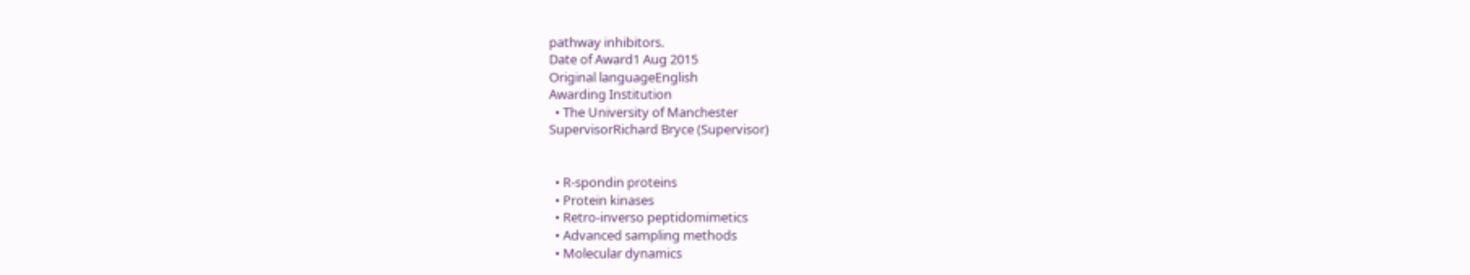pathway inhibitors.
Date of Award1 Aug 2015
Original languageEnglish
Awarding Institution
  • The University of Manchester
SupervisorRichard Bryce (Supervisor)


  • R-spondin proteins
  • Protein kinases
  • Retro-inverso peptidomimetics
  • Advanced sampling methods
  • Molecular dynamics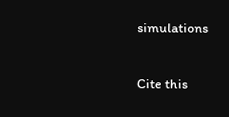simulations

Cite this